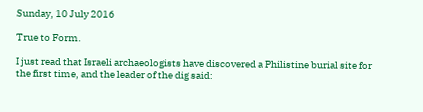Sunday, 10 July 2016

True to Form.

I just read that Israeli archaeologists have discovered a Philistine burial site for the first time, and the leader of the dig said: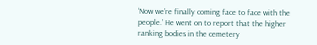‘Now we’re finally coming face to face with the people.’ He went on to report that the higher ranking bodies in the cemetery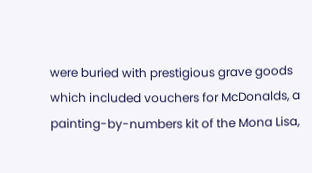were buried with prestigious grave goods which included vouchers for McDonalds, a painting-by-numbers kit of the Mona Lisa,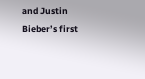and Justin Bieber’s first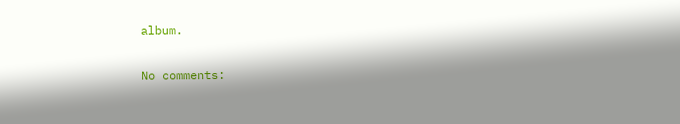album.

No comments: